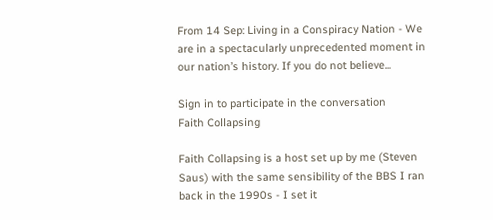From 14 Sep: Living in a Conspiracy Nation - We are in a spectacularly unprecedented moment in our nation’s history. If you do not believe...

Sign in to participate in the conversation
Faith Collapsing

Faith Collapsing is a host set up by me (Steven Saus) with the same sensibility of the BBS I ran back in the 1990s - I set it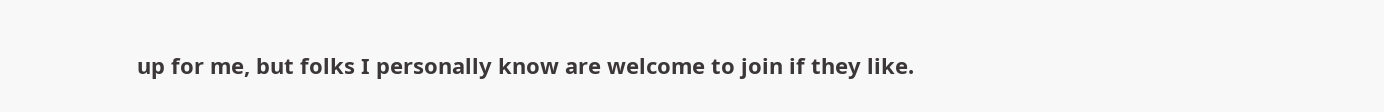up for me, but folks I personally know are welcome to join if they like.